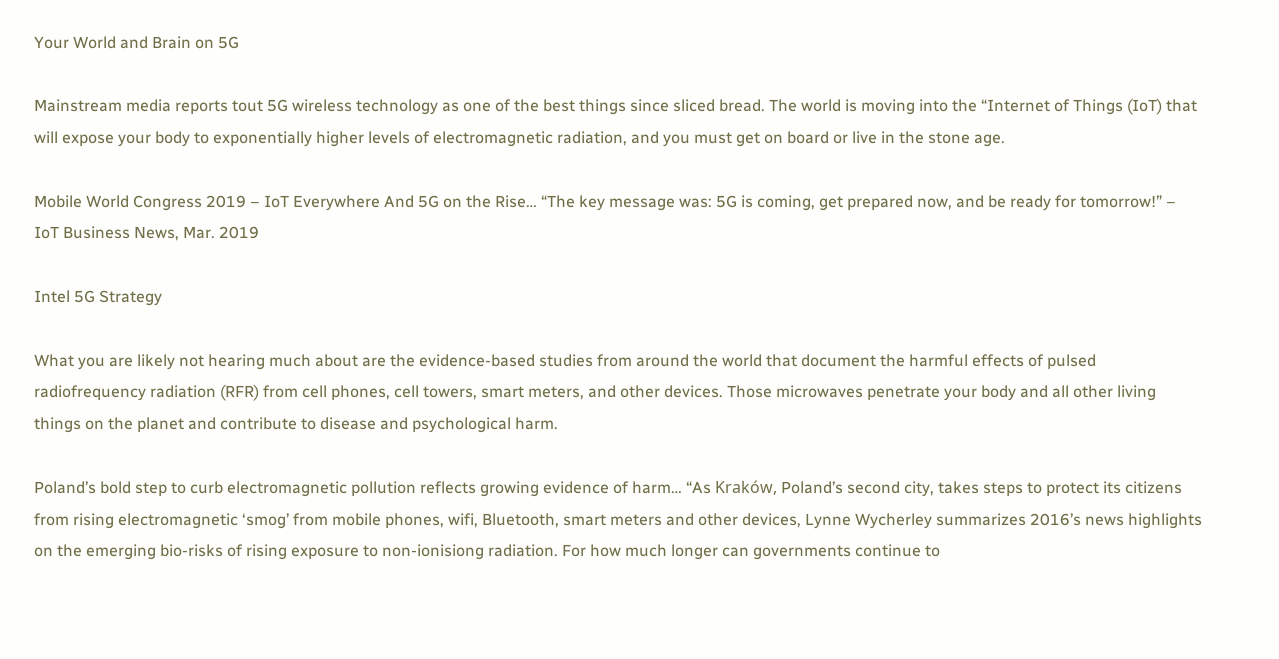Your World and Brain on 5G

Mainstream media reports tout 5G wireless technology as one of the best things since sliced bread. The world is moving into the “Internet of Things (IoT) that will expose your body to exponentially higher levels of electromagnetic radiation, and you must get on board or live in the stone age.

Mobile World Congress 2019 – IoT Everywhere And 5G on the Rise… “The key message was: 5G is coming, get prepared now, and be ready for tomorrow!” – IoT Business News, Mar. 2019

Intel 5G Strategy

What you are likely not hearing much about are the evidence-based studies from around the world that document the harmful effects of pulsed radiofrequency radiation (RFR) from cell phones, cell towers, smart meters, and other devices. Those microwaves penetrate your body and all other living things on the planet and contribute to disease and psychological harm.

Poland’s bold step to curb electromagnetic pollution reflects growing evidence of harm… “As Kraków, Poland’s second city, takes steps to protect its citizens from rising electromagnetic ‘smog’ from mobile phones, wifi, Bluetooth, smart meters and other devices, Lynne Wycherley summarizes 2016’s news highlights on the emerging bio-risks of rising exposure to non-ionisiong radiation. For how much longer can governments continue to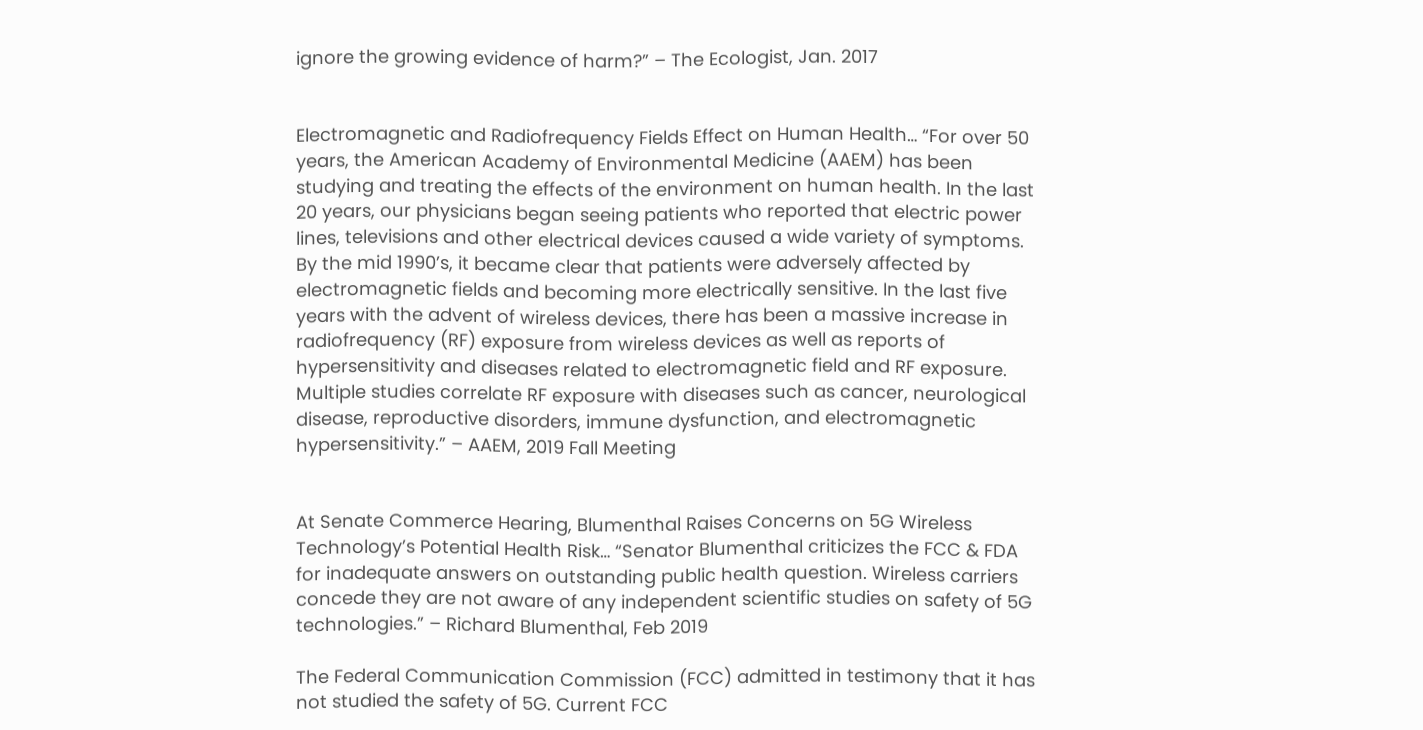ignore the growing evidence of harm?” – The Ecologist, Jan. 2017


Electromagnetic and Radiofrequency Fields Effect on Human Health… “For over 50 years, the American Academy of Environmental Medicine (AAEM) has been studying and treating the effects of the environment on human health. In the last 20 years, our physicians began seeing patients who reported that electric power lines, televisions and other electrical devices caused a wide variety of symptoms. By the mid 1990’s, it became clear that patients were adversely affected by electromagnetic fields and becoming more electrically sensitive. In the last five years with the advent of wireless devices, there has been a massive increase in radiofrequency (RF) exposure from wireless devices as well as reports of hypersensitivity and diseases related to electromagnetic field and RF exposure. Multiple studies correlate RF exposure with diseases such as cancer, neurological disease, reproductive disorders, immune dysfunction, and electromagnetic hypersensitivity.” – AAEM, 2019 Fall Meeting


At Senate Commerce Hearing, Blumenthal Raises Concerns on 5G Wireless Technology’s Potential Health Risk… “Senator Blumenthal criticizes the FCC & FDA for inadequate answers on outstanding public health question. Wireless carriers concede they are not aware of any independent scientific studies on safety of 5G technologies.” – Richard Blumenthal, Feb 2019

The Federal Communication Commission (FCC) admitted in testimony that it has not studied the safety of 5G. Current FCC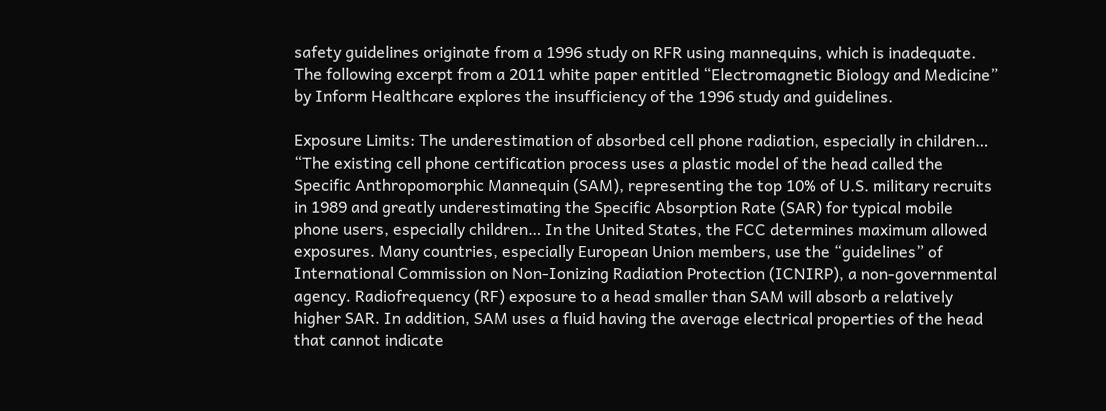safety guidelines originate from a 1996 study on RFR using mannequins, which is inadequate. The following excerpt from a 2011 white paper entitled “Electromagnetic Biology and Medicine” by Inform Healthcare explores the insufficiency of the 1996 study and guidelines.

Exposure Limits: The underestimation of absorbed cell phone radiation, especially in children… “The existing cell phone certification process uses a plastic model of the head called the Specific Anthropomorphic Mannequin (SAM), representing the top 10% of U.S. military recruits in 1989 and greatly underestimating the Specific Absorption Rate (SAR) for typical mobile phone users, especially children… In the United States, the FCC determines maximum allowed exposures. Many countries, especially European Union members, use the “guidelines” of International Commission on Non-Ionizing Radiation Protection (ICNIRP), a non-governmental agency. Radiofrequency (RF) exposure to a head smaller than SAM will absorb a relatively higher SAR. In addition, SAM uses a fluid having the average electrical properties of the head that cannot indicate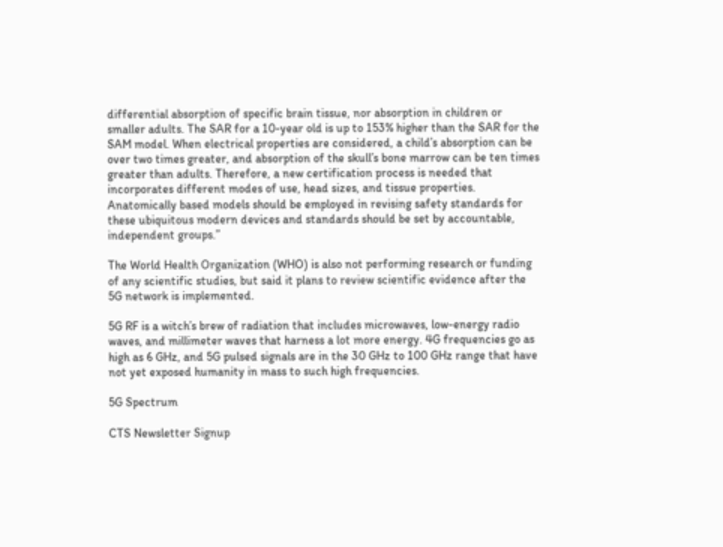differential absorption of specific brain tissue, nor absorption in children or smaller adults. The SAR for a 10-year old is up to 153% higher than the SAR for the SAM model. When electrical properties are considered, a child’s absorption can be over two times greater, and absorption of the skull’s bone marrow can be ten times greater than adults. Therefore, a new certification process is needed that incorporates different modes of use, head sizes, and tissue properties. Anatomically based models should be employed in revising safety standards for these ubiquitous modern devices and standards should be set by accountable, independent groups.”

The World Health Organization (WHO) is also not performing research or funding of any scientific studies, but said it plans to review scientific evidence after the 5G network is implemented.

5G RF is a witch’s brew of radiation that includes microwaves, low-energy radio waves, and millimeter waves that harness a lot more energy. 4G frequencies go as high as 6 GHz, and 5G pulsed signals are in the 30 GHz to 100 GHz range that have not yet exposed humanity in mass to such high frequencies.

5G Spectrum

CTS Newsletter Signup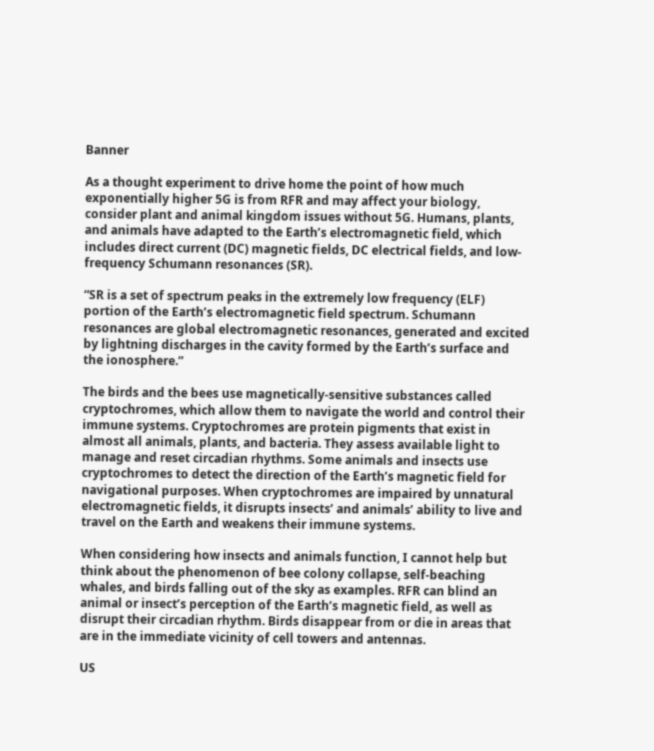Banner

As a thought experiment to drive home the point of how much exponentially higher 5G is from RFR and may affect your biology, consider plant and animal kingdom issues without 5G. Humans, plants, and animals have adapted to the Earth’s electromagnetic field, which includes direct current (DC) magnetic fields, DC electrical fields, and low-frequency Schumann resonances (SR).

“SR is a set of spectrum peaks in the extremely low frequency (ELF) portion of the Earth’s electromagnetic field spectrum. Schumann resonances are global electromagnetic resonances, generated and excited by lightning discharges in the cavity formed by the Earth’s surface and the ionosphere.”

The birds and the bees use magnetically-sensitive substances called cryptochromes, which allow them to navigate the world and control their immune systems. Cryptochromes are protein pigments that exist in almost all animals, plants, and bacteria. They assess available light to manage and reset circadian rhythms. Some animals and insects use cryptochromes to detect the direction of the Earth’s magnetic field for navigational purposes. When cryptochromes are impaired by unnatural electromagnetic fields, it disrupts insects’ and animals’ ability to live and travel on the Earth and weakens their immune systems.

When considering how insects and animals function, I cannot help but think about the phenomenon of bee colony collapse, self-beaching whales, and birds falling out of the sky as examples. RFR can blind an animal or insect’s perception of the Earth’s magnetic field, as well as disrupt their circadian rhythm. Birds disappear from or die in areas that are in the immediate vicinity of cell towers and antennas.

US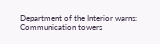Department of the Interior warns: Communication towers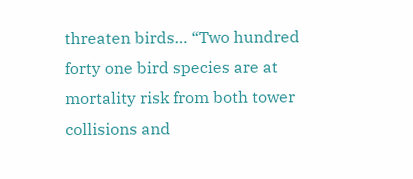threaten birds… “Two hundred forty one bird species are at mortality risk from both tower collisions and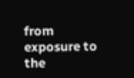from exposure to the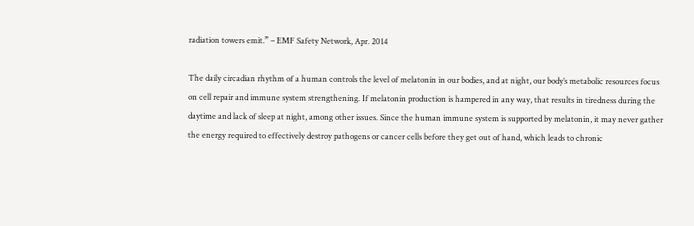radiation towers emit.” – EMF Safety Network, Apr. 2014

The daily circadian rhythm of a human controls the level of melatonin in our bodies, and at night, our body’s metabolic resources focus on cell repair and immune system strengthening. If melatonin production is hampered in any way, that results in tiredness during the daytime and lack of sleep at night, among other issues. Since the human immune system is supported by melatonin, it may never gather the energy required to effectively destroy pathogens or cancer cells before they get out of hand, which leads to chronic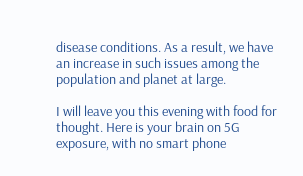disease conditions. As a result, we have an increase in such issues among the population and planet at large.

I will leave you this evening with food for thought. Here is your brain on 5G exposure, with no smart phone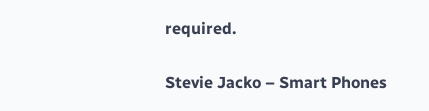required.

Stevie Jacko – Smart Phones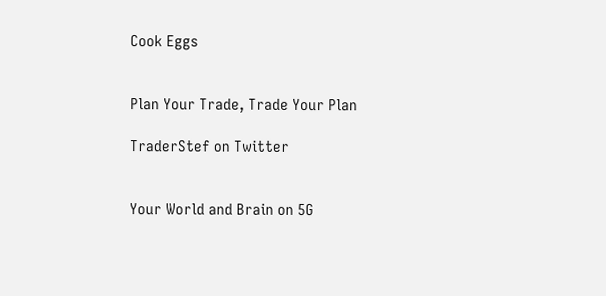Cook Eggs


Plan Your Trade, Trade Your Plan

TraderStef on Twitter


Your World and Brain on 5G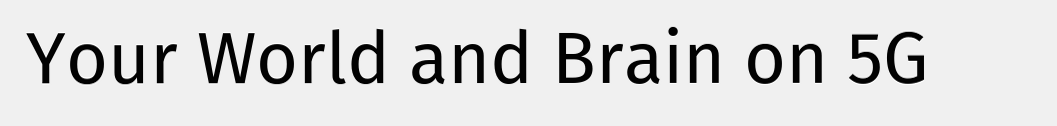Your World and Brain on 5G